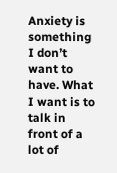Anxiety is something I don’t want to have. What I want is to talk in front of a lot of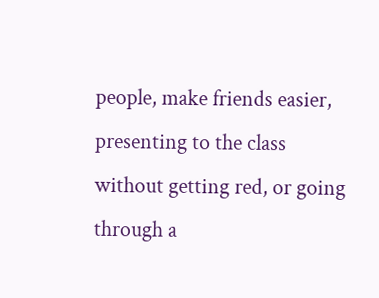people, make friends easier, presenting to the class without getting red, or going through a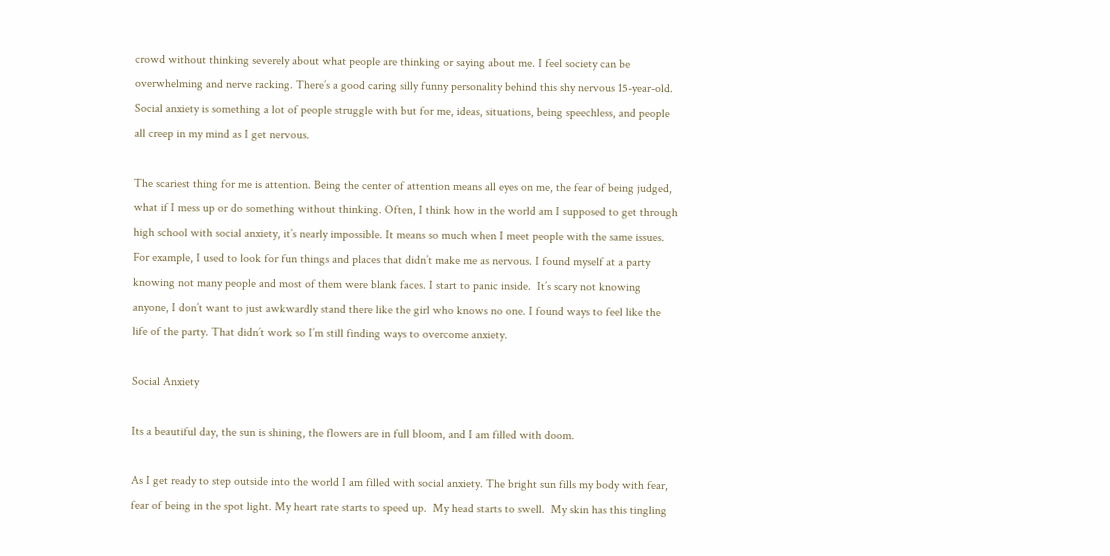crowd without thinking severely about what people are thinking or saying about me. I feel society can be overwhelming and nerve racking. There’s a good caring silly funny personality behind this shy nervous 15-year-old. Social anxiety is something a lot of people struggle with but for me, ideas, situations, being speechless, and people all creep in my mind as I get nervous.

The scariest thing for me is attention. Being the center of attention means all eyes on me, the fear of being judged, what if I mess up or do something without thinking. Often, I think how in the world am I supposed to get through high school with social anxiety, it’s nearly impossible. It means so much when I meet people with the same issues. For example, I used to look for fun things and places that didn’t make me as nervous. I found myself at a party knowing not many people and most of them were blank faces. I start to panic inside.  It’s scary not knowing anyone, I don’t want to just awkwardly stand there like the girl who knows no one. I found ways to feel like the life of the party. That didn’t work so I’m still finding ways to overcome anxiety.

Social Anxiety

Its a beautiful day, the sun is shining, the flowers are in full bloom, and I am filled with doom.

As I get ready to step outside into the world I am filled with social anxiety. The bright sun fills my body with fear, fear of being in the spot light. My heart rate starts to speed up.  My head starts to swell.  My skin has this tingling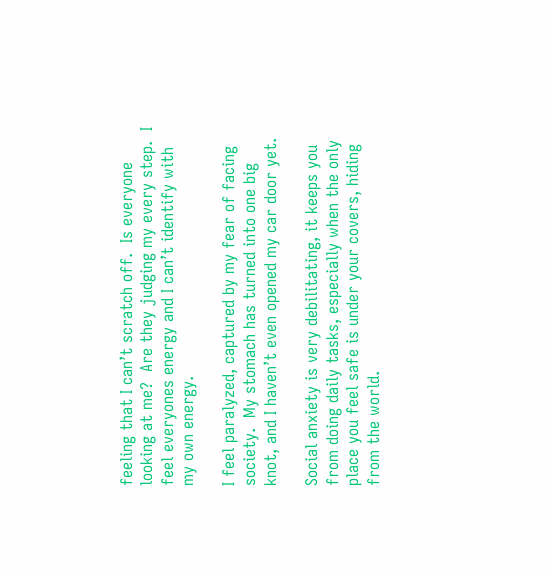feeling that I can’t scratch off.  Is everyone looking at me?  Are they judging my every step.  I feel everyones energy and I can’t identify with my own energy.

I feel paralyzed, captured by my fear of facing society.  My stomach has turned into one big knot, and I haven’t even opened my car door yet.

Social anxiety is very debilitating, it keeps you from doing daily tasks, especially when the only place you feel safe is under your covers, hiding from the world.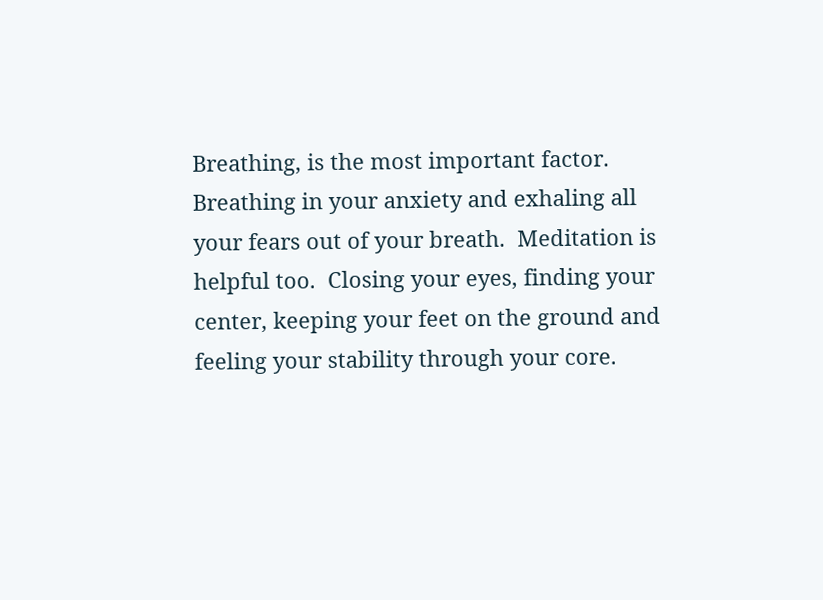Breathing, is the most important factor.  Breathing in your anxiety and exhaling all your fears out of your breath.  Meditation is helpful too.  Closing your eyes, finding your center, keeping your feet on the ground and feeling your stability through your core.